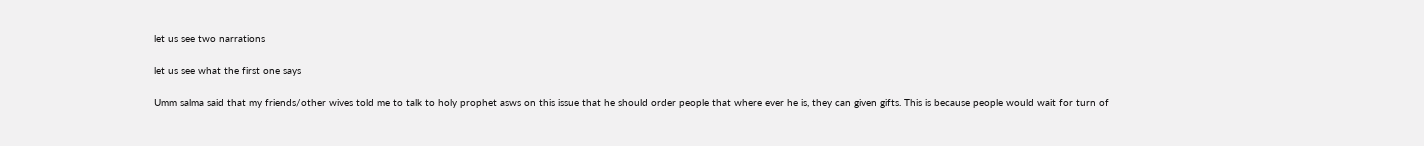let us see two narrations

let us see what the first one says

Umm salma said that my friends/other wives told me to talk to holy prophet asws on this issue that he should order people that where ever he is, they can given gifts. This is because people would wait for turn of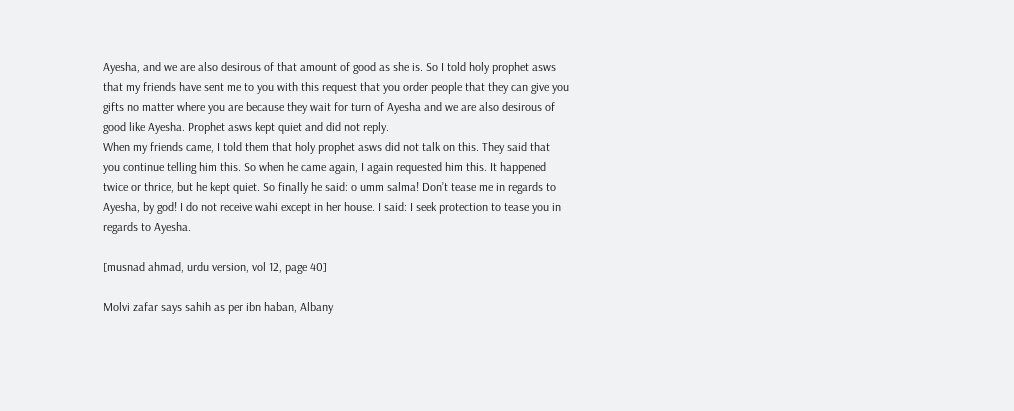Ayesha, and we are also desirous of that amount of good as she is. So I told holy prophet asws that my friends have sent me to you with this request that you order people that they can give you gifts no matter where you are because they wait for turn of Ayesha and we are also desirous of good like Ayesha. Prophet asws kept quiet and did not reply.
When my friends came, I told them that holy prophet asws did not talk on this. They said that you continue telling him this. So when he came again, I again requested him this. It happened twice or thrice, but he kept quiet. So finally he said: o umm salma! Don’t tease me in regards to Ayesha, by god! I do not receive wahi except in her house. I said: I seek protection to tease you in regards to Ayesha.

[musnad ahmad, urdu version, vol 12, page 40]

Molvi zafar says sahih as per ibn haban, Albany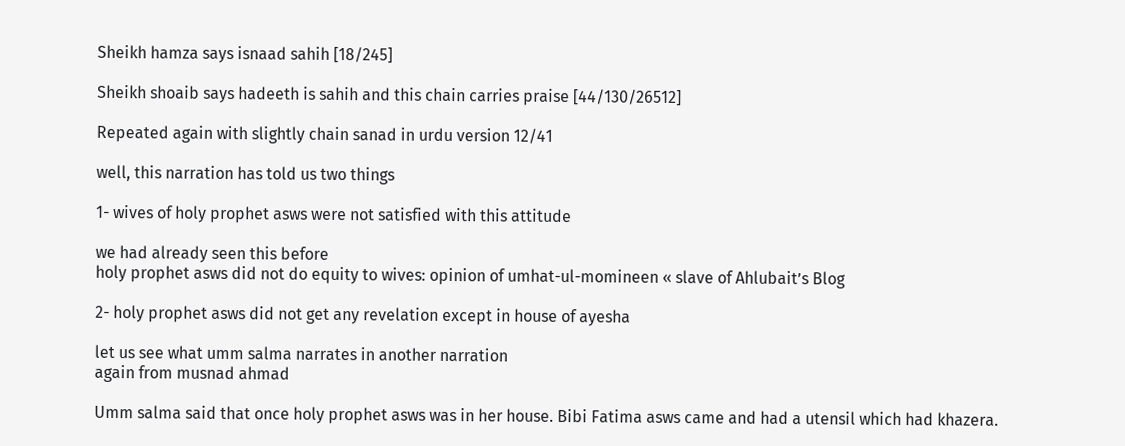Sheikh hamza says isnaad sahih [18/245]

Sheikh shoaib says hadeeth is sahih and this chain carries praise [44/130/26512]

Repeated again with slightly chain sanad in urdu version 12/41

well, this narration has told us two things

1- wives of holy prophet asws were not satisfied with this attitude

we had already seen this before
holy prophet asws did not do equity to wives: opinion of umhat-ul-momineen « slave of Ahlubait’s Blog

2- holy prophet asws did not get any revelation except in house of ayesha

let us see what umm salma narrates in another narration
again from musnad ahmad

Umm salma said that once holy prophet asws was in her house. Bibi Fatima asws came and had a utensil which had khazera.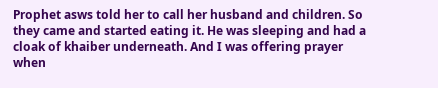Prophet asws told her to call her husband and children. So they came and started eating it. He was sleeping and had a cloak of khaiber underneath. And I was offering prayer when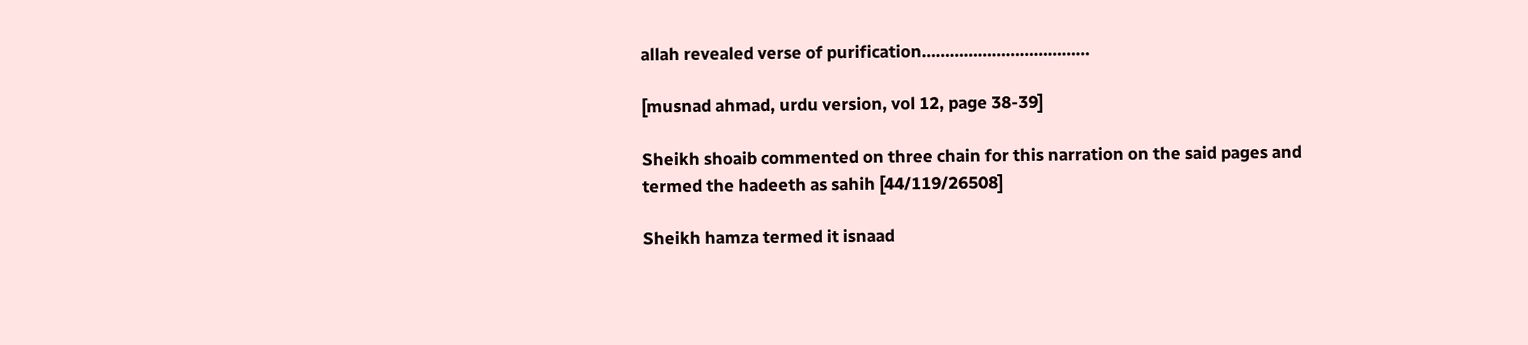allah revealed verse of purification………………………………

[musnad ahmad, urdu version, vol 12, page 38-39]

Sheikh shoaib commented on three chain for this narration on the said pages and termed the hadeeth as sahih [44/119/26508]

Sheikh hamza termed it isnaad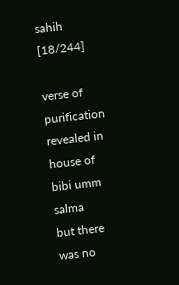sahih [18/244]

verse of purification revealed in house of bibi umm salma
but there was no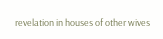revelation in houses of other wives